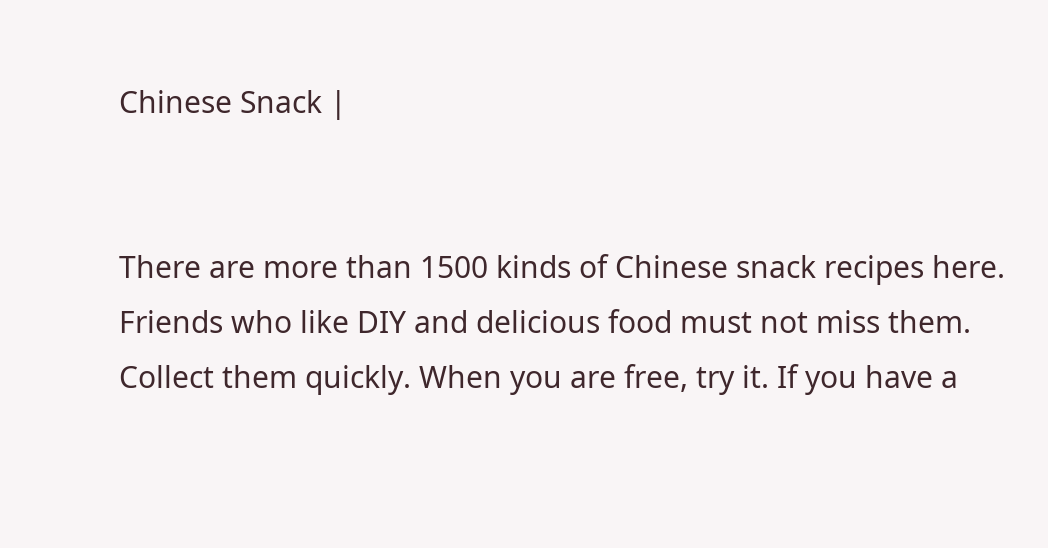Chinese Snack |


There are more than 1500 kinds of Chinese snack recipes here. Friends who like DIY and delicious food must not miss them. Collect them quickly. When you are free, try it. If you have a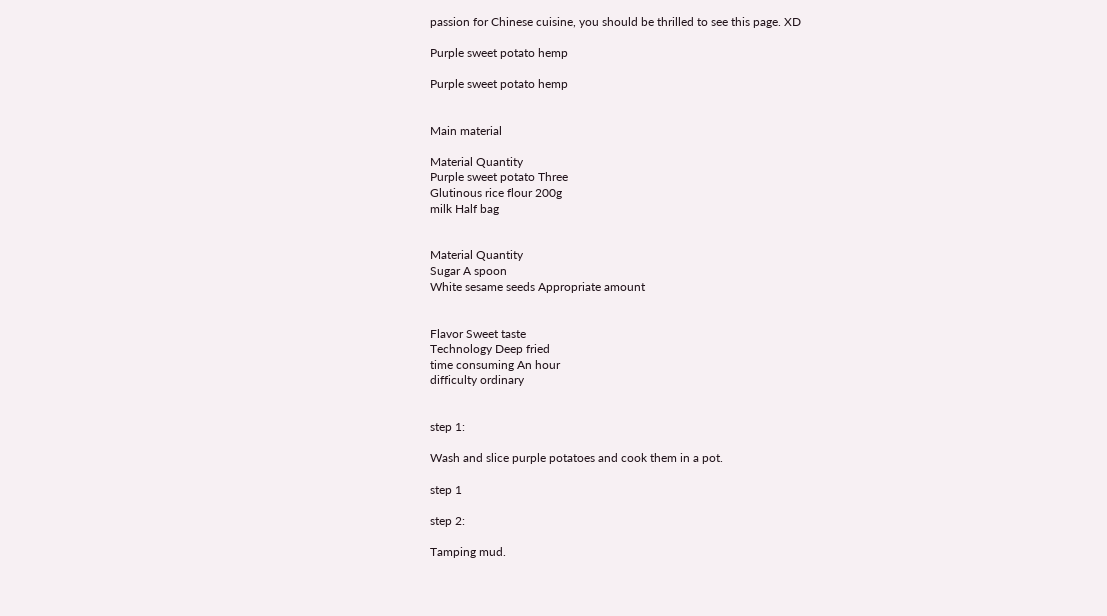passion for Chinese cuisine, you should be thrilled to see this page. XD

Purple sweet potato hemp

Purple sweet potato hemp


Main material

Material Quantity
Purple sweet potato Three
Glutinous rice flour 200g
milk Half bag


Material Quantity
Sugar A spoon
White sesame seeds Appropriate amount


Flavor Sweet taste
Technology Deep fried
time consuming An hour
difficulty ordinary


step 1:

Wash and slice purple potatoes and cook them in a pot.

step 1

step 2:

Tamping mud.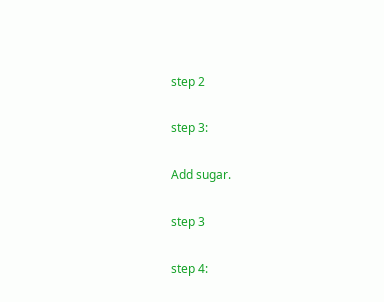step 2

step 3:

Add sugar.

step 3

step 4: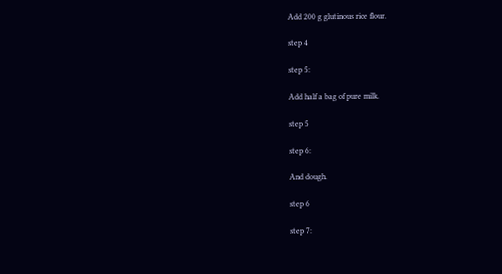Add 200 g glutinous rice flour.

step 4

step 5:

Add half a bag of pure milk.

step 5

step 6:

And dough.

step 6

step 7: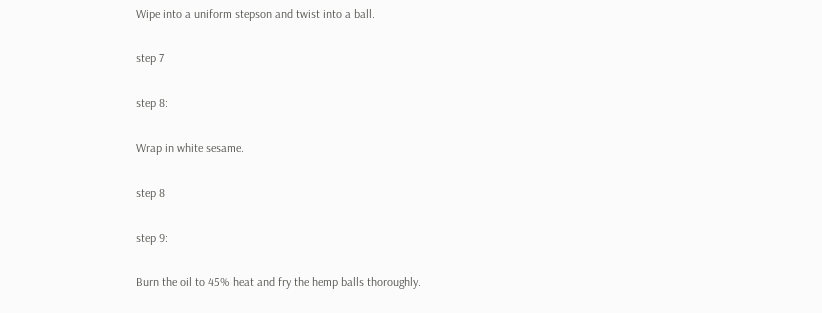Wipe into a uniform stepson and twist into a ball.

step 7

step 8:

Wrap in white sesame.

step 8

step 9:

Burn the oil to 45% heat and fry the hemp balls thoroughly.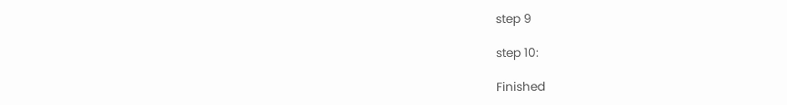step 9

step 10:

Finished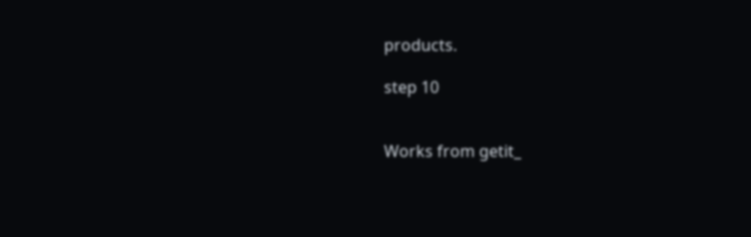products.

step 10


Works from getit_